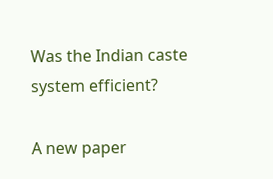Was the Indian caste system efficient?

A new paper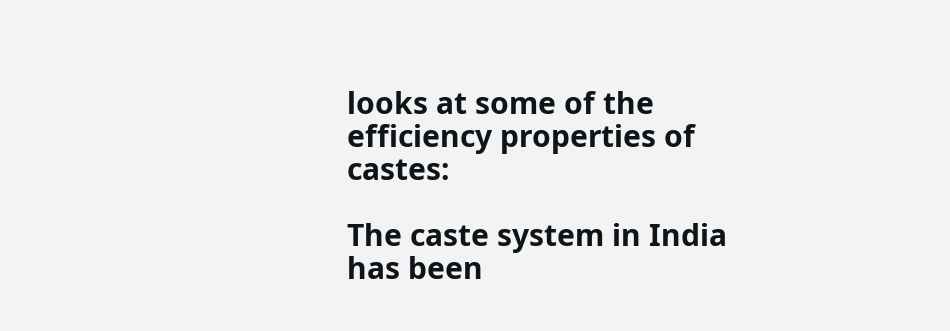looks at some of the efficiency properties of castes:

The caste system in India has been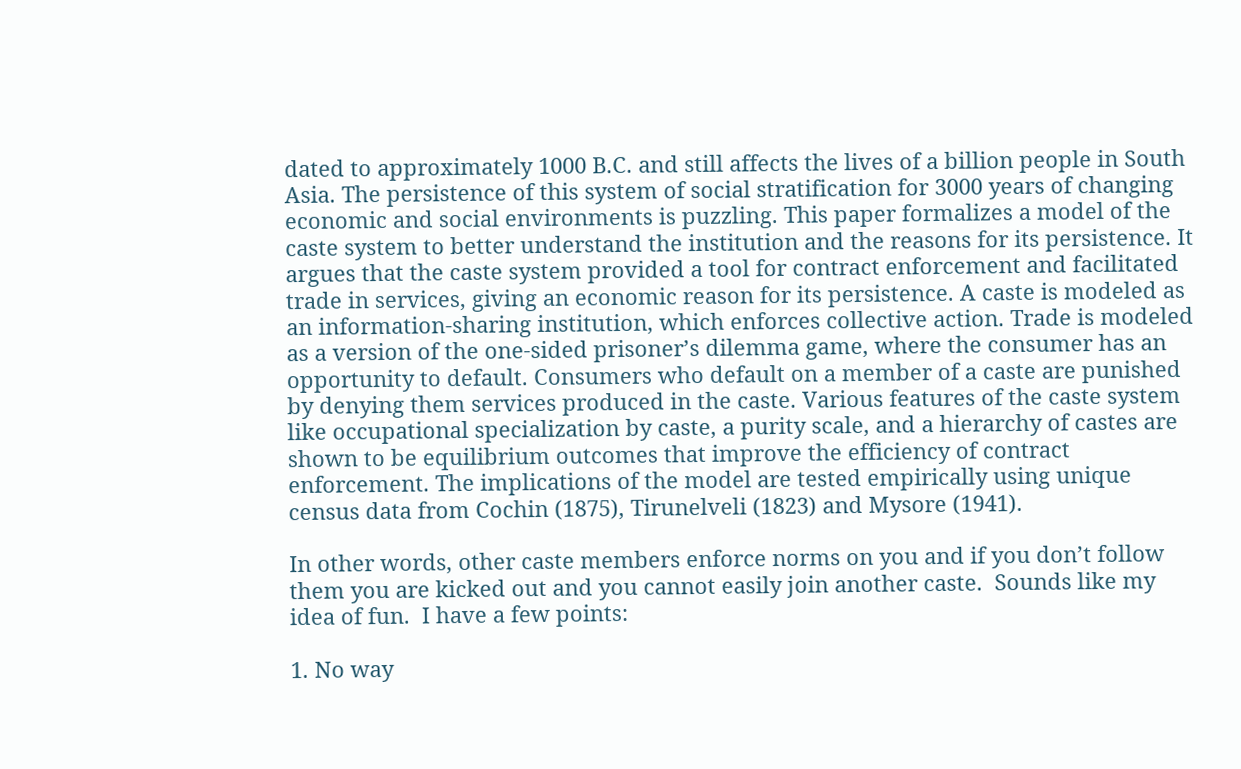dated to approximately 1000 B.C. and still affects the lives of a billion people in South Asia. The persistence of this system of social stratification for 3000 years of changing economic and social environments is puzzling. This paper formalizes a model of the caste system to better understand the institution and the reasons for its persistence. It argues that the caste system provided a tool for contract enforcement and facilitated trade in services, giving an economic reason for its persistence. A caste is modeled as an information-sharing institution, which enforces collective action. Trade is modeled as a version of the one-sided prisoner’s dilemma game, where the consumer has an opportunity to default. Consumers who default on a member of a caste are punished by denying them services produced in the caste. Various features of the caste system like occupational specialization by caste, a purity scale, and a hierarchy of castes are shown to be equilibrium outcomes that improve the efficiency of contract enforcement. The implications of the model are tested empirically using unique census data from Cochin (1875), Tirunelveli (1823) and Mysore (1941).

In other words, other caste members enforce norms on you and if you don’t follow them you are kicked out and you cannot easily join another caste.  Sounds like my idea of fun.  I have a few points:

1. No way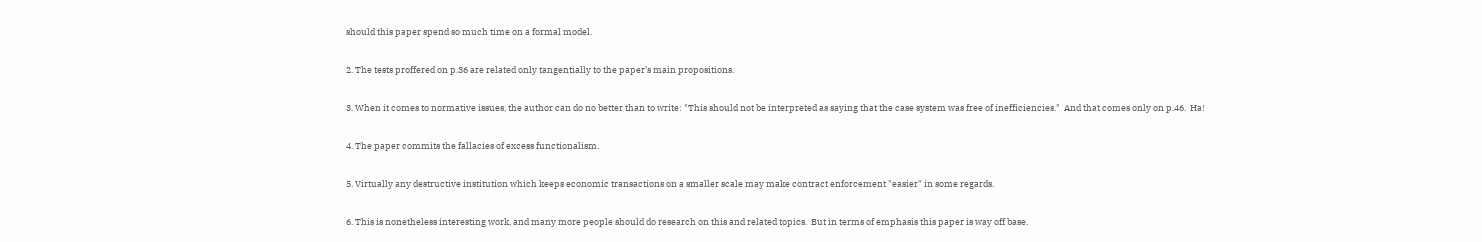should this paper spend so much time on a formal model.

2. The tests proffered on p.36 are related only tangentially to the paper’s main propositions.

3. When it comes to normative issues, the author can do no better than to write: "This should not be interpreted as saying that the case system was free of inefficiencies."  And that comes only on p.46.  Ha!

4. The paper commits the fallacies of excess functionalism.

5. Virtually any destructive institution which keeps economic transactions on a smaller scale may make contract enforcement "easier" in some regards.

6. This is nonetheless interesting work, and many more people should do research on this and related topics.  But in terms of emphasis this paper is way off base.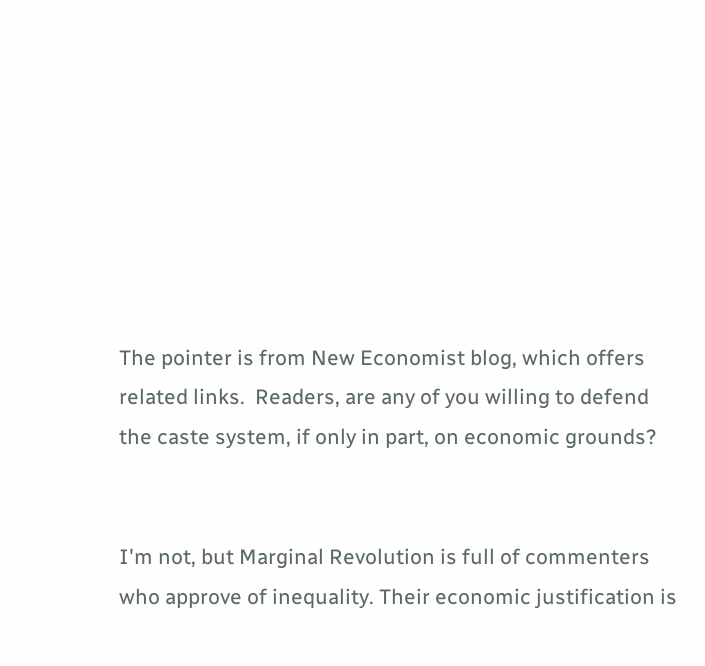The pointer is from New Economist blog, which offers related links.  Readers, are any of you willing to defend the caste system, if only in part, on economic grounds?


I'm not, but Marginal Revolution is full of commenters who approve of inequality. Their economic justification is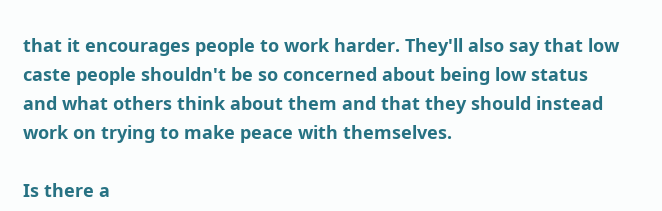that it encourages people to work harder. They'll also say that low caste people shouldn't be so concerned about being low status and what others think about them and that they should instead work on trying to make peace with themselves.

Is there a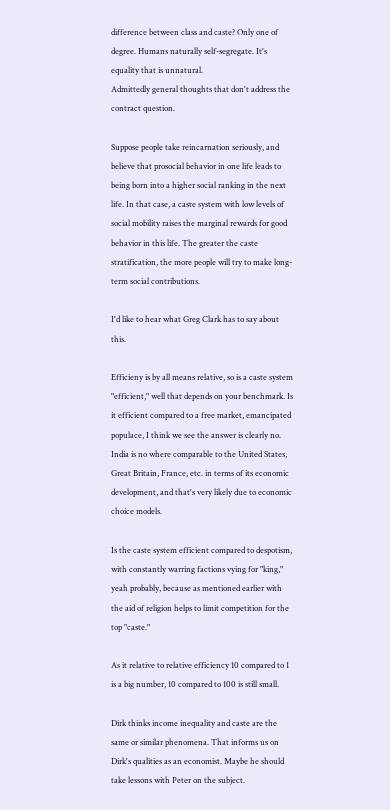difference between class and caste? Only one of degree. Humans naturally self-segregate. It's equality that is unnatural.
Admittedly general thoughts that don't address the contract question.

Suppose people take reincarnation seriously, and believe that prosocial behavior in one life leads to being born into a higher social ranking in the next life. In that case, a caste system with low levels of social mobility raises the marginal rewards for good behavior in this life. The greater the caste stratification, the more people will try to make long-term social contributions.

I'd like to hear what Greg Clark has to say about this.

Efficieny is by all means relative, so is a caste system "efficient," well that depends on your benchmark. Is it efficient compared to a free market, emancipated populace, I think we see the answer is clearly no. India is no where comparable to the United States, Great Britain, France, etc. in terms of its economic development, and that's very likely due to economic choice models.

Is the caste system efficient compared to despotism, with constantly warring factions vying for "king," yeah probably, because as mentioned earlier with the aid of religion helps to limit competition for the top "caste."

As it relative to relative efficiency 10 compared to 1 is a big number, 10 compared to 100 is still small.

Dirk thinks income inequality and caste are the same or similar phenomena. That informs us on Dirk's qualities as an economist. Maybe he should take lessons with Peter on the subject.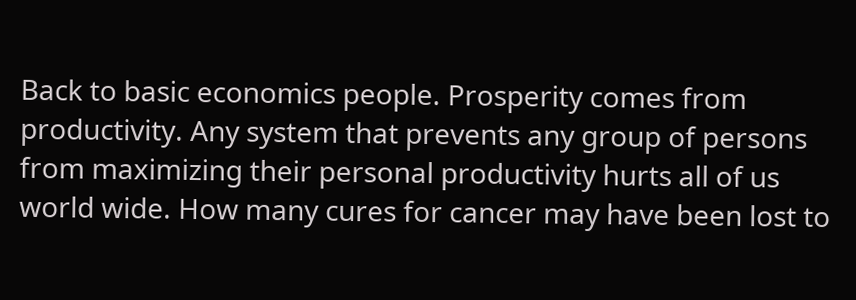Back to basic economics people. Prosperity comes from productivity. Any system that prevents any group of persons from maximizing their personal productivity hurts all of us world wide. How many cures for cancer may have been lost to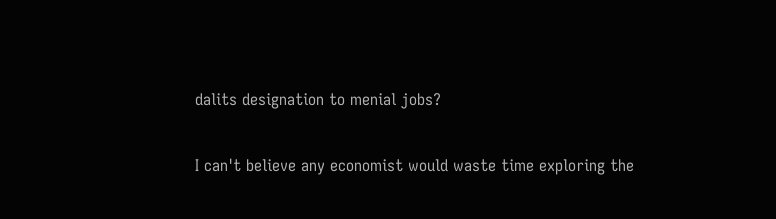dalits designation to menial jobs?

I can't believe any economist would waste time exploring the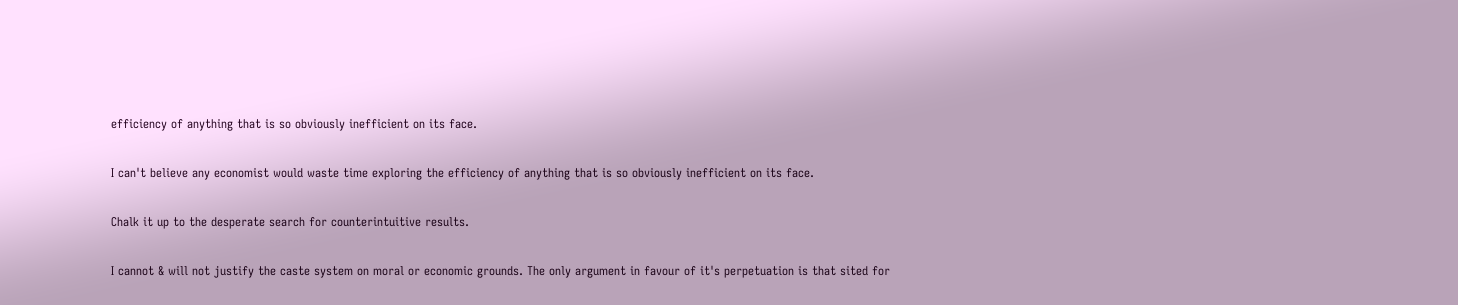efficiency of anything that is so obviously inefficient on its face.

I can't believe any economist would waste time exploring the efficiency of anything that is so obviously inefficient on its face.

Chalk it up to the desperate search for counterintuitive results.

I cannot & will not justify the caste system on moral or economic grounds. The only argument in favour of it's perpetuation is that sited for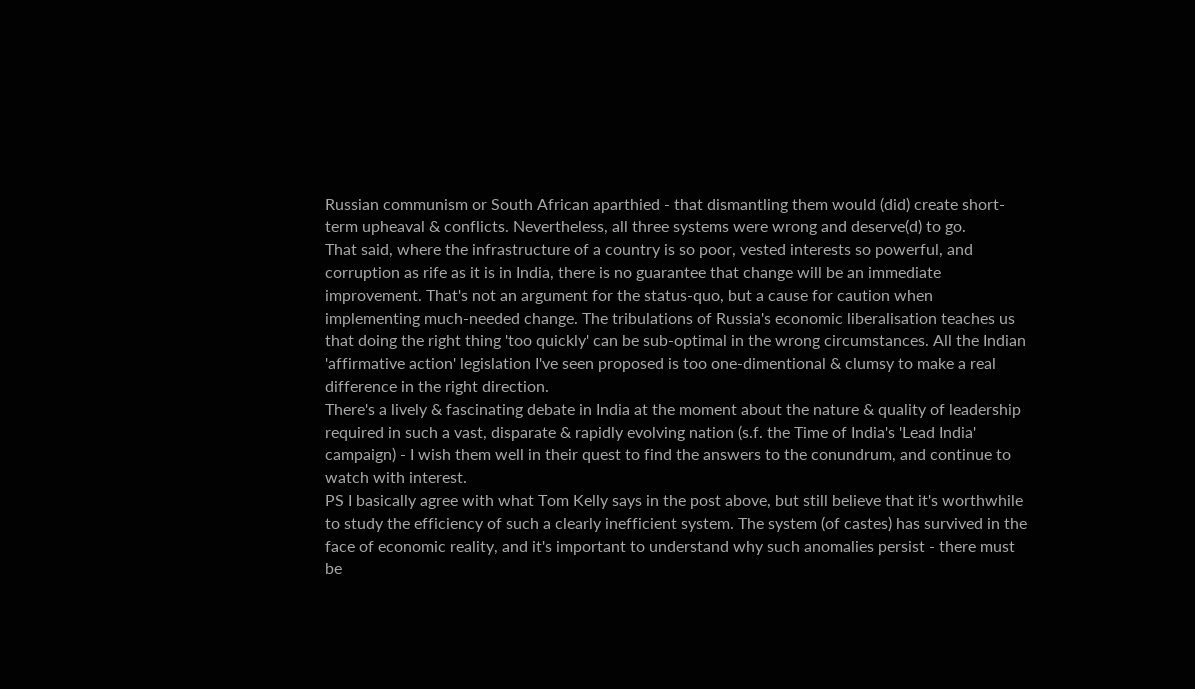Russian communism or South African aparthied - that dismantling them would (did) create short-term upheaval & conflicts. Nevertheless, all three systems were wrong and deserve(d) to go.
That said, where the infrastructure of a country is so poor, vested interests so powerful, and corruption as rife as it is in India, there is no guarantee that change will be an immediate improvement. That's not an argument for the status-quo, but a cause for caution when implementing much-needed change. The tribulations of Russia's economic liberalisation teaches us that doing the right thing 'too quickly' can be sub-optimal in the wrong circumstances. All the Indian 'affirmative action' legislation I've seen proposed is too one-dimentional & clumsy to make a real difference in the right direction.
There's a lively & fascinating debate in India at the moment about the nature & quality of leadership required in such a vast, disparate & rapidly evolving nation (s.f. the Time of India's 'Lead India' campaign) - I wish them well in their quest to find the answers to the conundrum, and continue to watch with interest.
PS I basically agree with what Tom Kelly says in the post above, but still believe that it's worthwhile to study the efficiency of such a clearly inefficient system. The system (of castes) has survived in the face of economic reality, and it's important to understand why such anomalies persist - there must be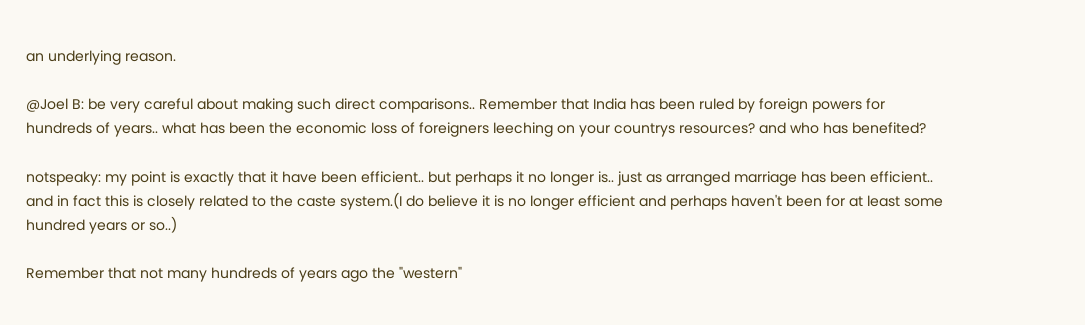an underlying reason.

@Joel B: be very careful about making such direct comparisons.. Remember that India has been ruled by foreign powers for hundreds of years.. what has been the economic loss of foreigners leeching on your countrys resources? and who has benefited?

notspeaky: my point is exactly that it have been efficient.. but perhaps it no longer is.. just as arranged marriage has been efficient.. and in fact this is closely related to the caste system.(I do believe it is no longer efficient and perhaps haven't been for at least some hundred years or so..)

Remember that not many hundreds of years ago the "western"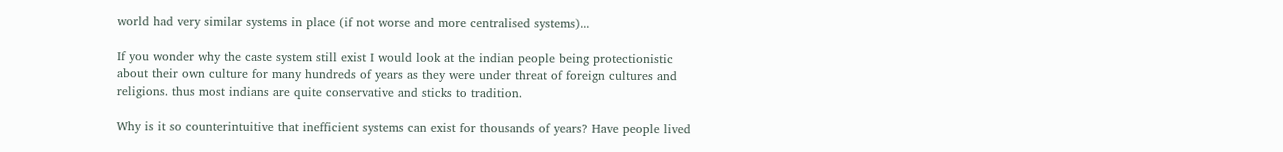world had very similar systems in place (if not worse and more centralised systems)...

If you wonder why the caste system still exist I would look at the indian people being protectionistic about their own culture for many hundreds of years as they were under threat of foreign cultures and religions. thus most indians are quite conservative and sticks to tradition.

Why is it so counterintuitive that inefficient systems can exist for thousands of years? Have people lived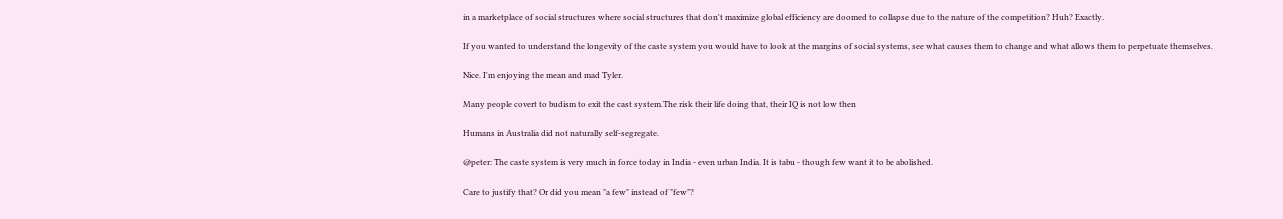in a marketplace of social structures where social structures that don't maximize global efficiency are doomed to collapse due to the nature of the competition? Huh? Exactly.

If you wanted to understand the longevity of the caste system you would have to look at the margins of social systems, see what causes them to change and what allows them to perpetuate themselves.

Nice. I'm enjoying the mean and mad Tyler.

Many people covert to budism to exit the cast system.The risk their life doing that, their IQ is not low then

Humans in Australia did not naturally self-segregate.

@peter: The caste system is very much in force today in India - even urban India. It is tabu - though few want it to be abolished.

Care to justify that? Or did you mean "a few" instead of "few"?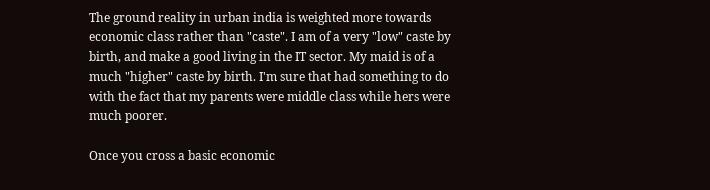The ground reality in urban india is weighted more towards economic class rather than "caste". I am of a very "low" caste by birth, and make a good living in the IT sector. My maid is of a much "higher" caste by birth. I'm sure that had something to do with the fact that my parents were middle class while hers were much poorer.

Once you cross a basic economic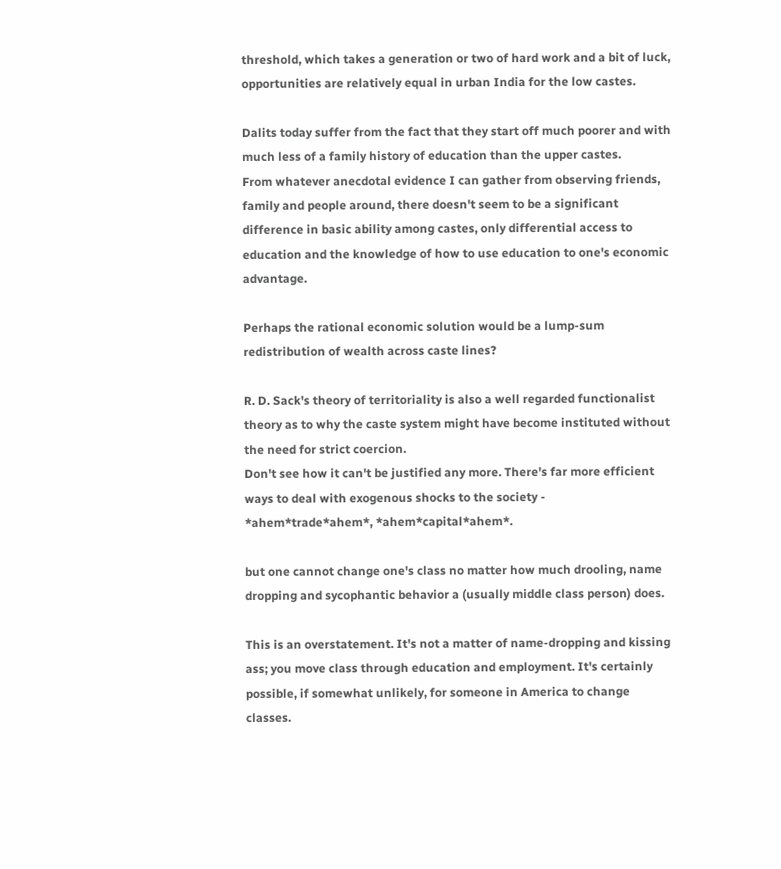threshold, which takes a generation or two of hard work and a bit of luck, opportunities are relatively equal in urban India for the low castes.

Dalits today suffer from the fact that they start off much poorer and with much less of a family history of education than the upper castes.
From whatever anecdotal evidence I can gather from observing friends, family and people around, there doesn't seem to be a significant difference in basic ability among castes, only differential access to education and the knowledge of how to use education to one's economic advantage.

Perhaps the rational economic solution would be a lump-sum redistribution of wealth across caste lines?

R. D. Sack's theory of territoriality is also a well regarded functionalist theory as to why the caste system might have become instituted without the need for strict coercion.
Don't see how it can't be justified any more. There's far more efficient ways to deal with exogenous shocks to the society - *ahem*trade*ahem*, *ahem*capital*ahem*.

but one cannot change one's class no matter how much drooling, name dropping and sycophantic behavior a (usually middle class person) does.

This is an overstatement. It's not a matter of name-dropping and kissing ass; you move class through education and employment. It's certainly possible, if somewhat unlikely, for someone in America to change classes.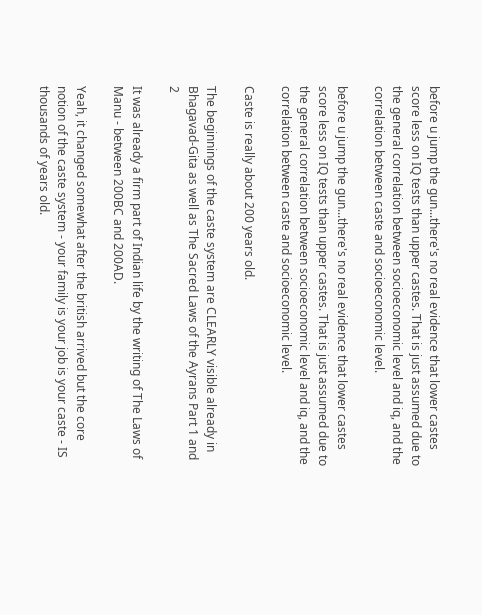before u jump the gun...there's no real evidence that lower castes score less on IQ tests than upper castes. That is just assumed due to the general correlation between socioeconomic level and iq, and the correlation between caste and socioeconomic level.

before u jump the gun...there's no real evidence that lower castes score less on IQ tests than upper castes. That is just assumed due to the general correlation between socioeconomic level and iq, and the correlation between caste and socioeconomic level.

Caste is really about 200 years old.

The beginnings of the caste system are CLEARLY visible already in Bhagavad-Gita as well as The Sacred Laws of the Ayrans Part 1 and 2

It was already a firm part of Indian life by the writing of The Laws of Manu - between 200BC and 200AD.

Yeah, it changed somewhat after the british arrived but the core notion of the caste system - your family is your job is your caste - IS thousands of years old.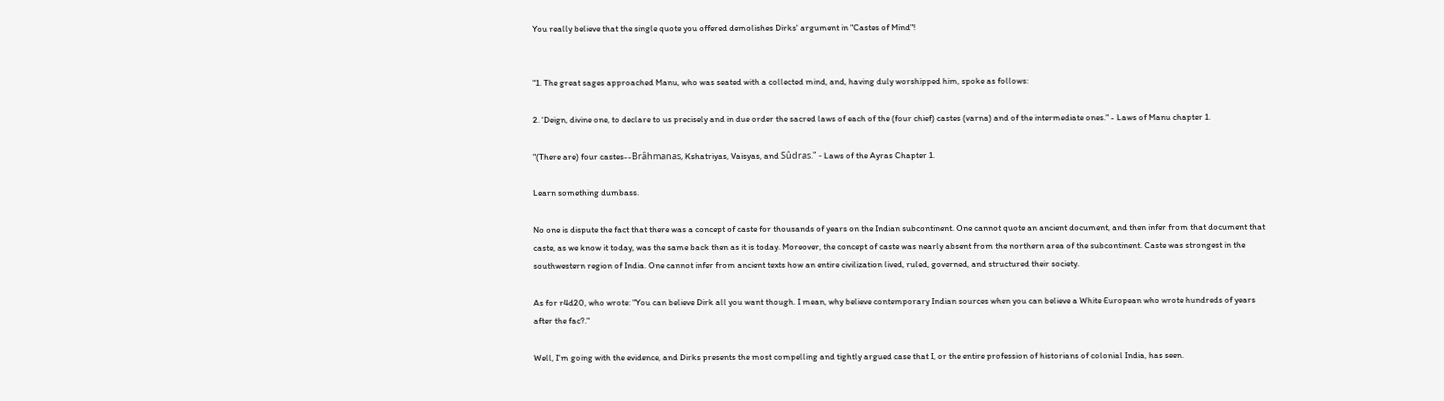You really believe that the single quote you offered demolishes Dirks' argument in "Castes of Mind"!


"1. The great sages approached Manu, who was seated with a collected mind, and, having duly worshipped him, spoke as follows:

2. 'Deign, divine one, to declare to us precisely and in due order the sacred laws of each of the (four chief) castes (varna) and of the intermediate ones." - Laws of Manu chapter 1.

"(There are) four castes--Brâhmanas, Kshatriyas, Vaisyas, and Sûdras." - Laws of the Ayras Chapter 1.

Learn something dumbass.

No one is dispute the fact that there was a concept of caste for thousands of years on the Indian subcontinent. One cannot quote an ancient document, and then infer from that document that caste, as we know it today, was the same back then as it is today. Moreover, the concept of caste was nearly absent from the northern area of the subcontinent. Caste was strongest in the southwestern region of India. One cannot infer from ancient texts how an entire civilization lived, ruled, governed, and structured their society.

As for r4d20, who wrote: "You can believe Dirk all you want though. I mean, why believe contemporary Indian sources when you can believe a White European who wrote hundreds of years after the fac?."

Well, I'm going with the evidence, and Dirks presents the most compelling and tightly argued case that I, or the entire profession of historians of colonial India, has seen.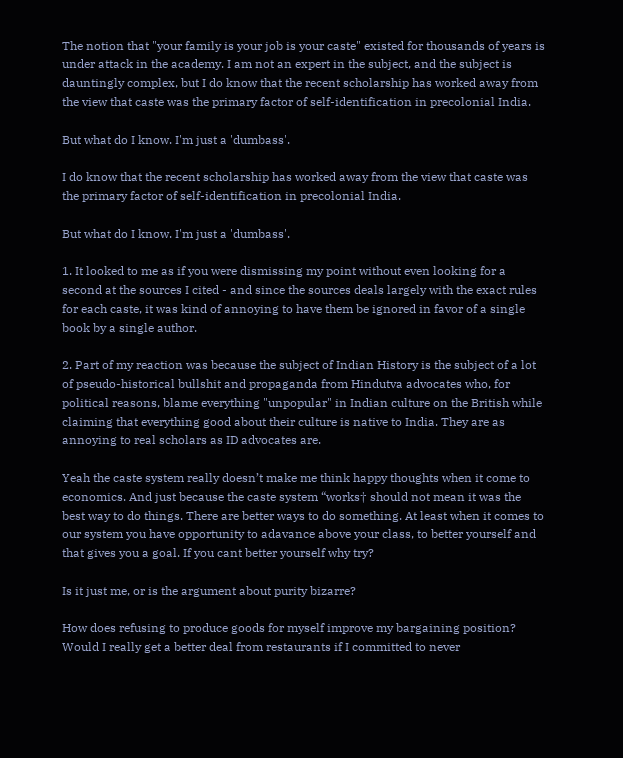The notion that "your family is your job is your caste" existed for thousands of years is under attack in the academy. I am not an expert in the subject, and the subject is dauntingly complex, but I do know that the recent scholarship has worked away from the view that caste was the primary factor of self-identification in precolonial India.

But what do I know. I'm just a 'dumbass'.

I do know that the recent scholarship has worked away from the view that caste was the primary factor of self-identification in precolonial India.

But what do I know. I'm just a 'dumbass'.

1. It looked to me as if you were dismissing my point without even looking for a second at the sources I cited - and since the sources deals largely with the exact rules for each caste, it was kind of annoying to have them be ignored in favor of a single book by a single author.

2. Part of my reaction was because the subject of Indian History is the subject of a lot of pseudo-historical bullshit and propaganda from Hindutva advocates who, for political reasons, blame everything "unpopular" in Indian culture on the British while claiming that everything good about their culture is native to India. They are as annoying to real scholars as ID advocates are.

Yeah the caste system really doesn’t make me think happy thoughts when it come to economics. And just because the caste system “works† should not mean it was the best way to do things. There are better ways to do something. At least when it comes to our system you have opportunity to adavance above your class, to better yourself and that gives you a goal. If you cant better yourself why try?

Is it just me, or is the argument about purity bizarre?

How does refusing to produce goods for myself improve my bargaining position? Would I really get a better deal from restaurants if I committed to never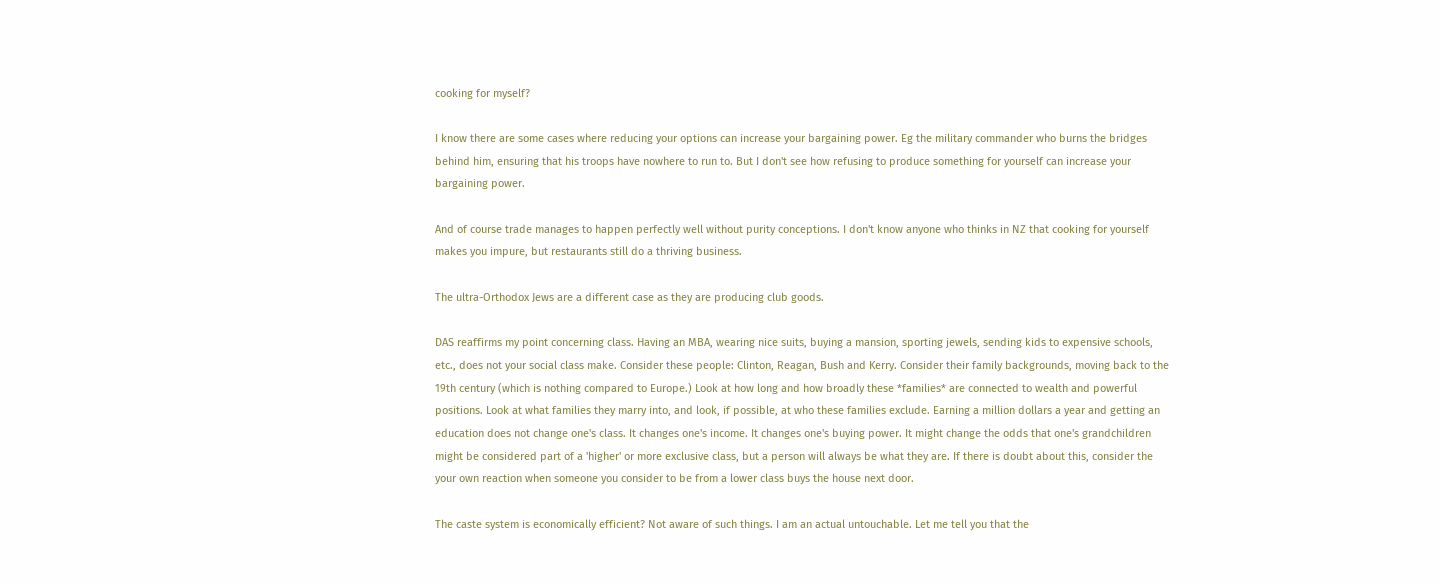cooking for myself?

I know there are some cases where reducing your options can increase your bargaining power. Eg the military commander who burns the bridges behind him, ensuring that his troops have nowhere to run to. But I don't see how refusing to produce something for yourself can increase your bargaining power.

And of course trade manages to happen perfectly well without purity conceptions. I don't know anyone who thinks in NZ that cooking for yourself makes you impure, but restaurants still do a thriving business.

The ultra-Orthodox Jews are a different case as they are producing club goods.

DAS reaffirms my point concerning class. Having an MBA, wearing nice suits, buying a mansion, sporting jewels, sending kids to expensive schools, etc., does not your social class make. Consider these people: Clinton, Reagan, Bush and Kerry. Consider their family backgrounds, moving back to the 19th century (which is nothing compared to Europe.) Look at how long and how broadly these *families* are connected to wealth and powerful positions. Look at what families they marry into, and look, if possible, at who these families exclude. Earning a million dollars a year and getting an education does not change one's class. It changes one's income. It changes one's buying power. It might change the odds that one's grandchildren might be considered part of a 'higher' or more exclusive class, but a person will always be what they are. If there is doubt about this, consider the your own reaction when someone you consider to be from a lower class buys the house next door.

The caste system is economically efficient? Not aware of such things. I am an actual untouchable. Let me tell you that the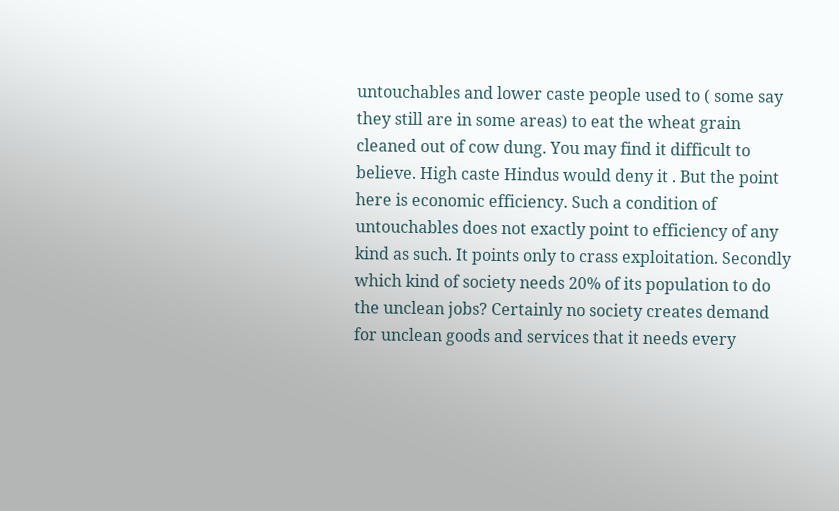untouchables and lower caste people used to ( some say they still are in some areas) to eat the wheat grain cleaned out of cow dung. You may find it difficult to believe. High caste Hindus would deny it . But the point here is economic efficiency. Such a condition of untouchables does not exactly point to efficiency of any kind as such. It points only to crass exploitation. Secondly which kind of society needs 20% of its population to do the unclean jobs? Certainly no society creates demand for unclean goods and services that it needs every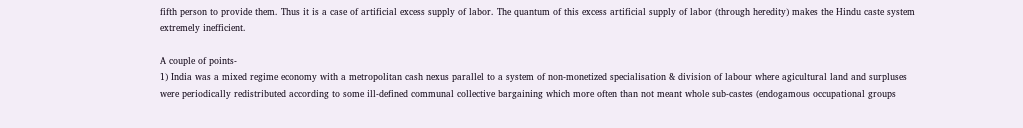fifth person to provide them. Thus it is a case of artificial excess supply of labor. The quantum of this excess artificial supply of labor (through heredity) makes the Hindu caste system extremely inefficient.

A couple of points-
1) India was a mixed regime economy with a metropolitan cash nexus parallel to a system of non-monetized specialisation & division of labour where agicultural land and surpluses were periodically redistributed according to some ill-defined communal collective bargaining which more often than not meant whole sub-castes (endogamous occupational groups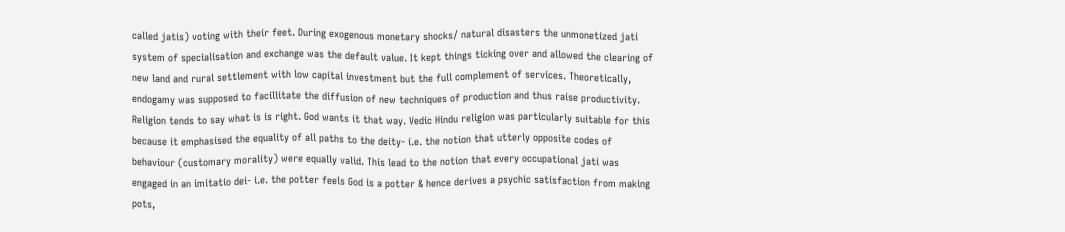called jatis) voting with their feet. During exogenous monetary shocks/ natural disasters the unmonetized jati system of specialisation and exchange was the default value. It kept things ticking over and allowed the clearing of new land and rural settlement with low capital investment but the full complement of services. Theoretically, endogamy was supposed to facillitate the diffusion of new techniques of production and thus raise productivity. Religion tends to say what is is right. God wants it that way. Vedic Hindu religion was particularly suitable for this because it emphasised the equality of all paths to the deity- i.e. the notion that utterly opposite codes of behaviour (customary morality) were equally valid. This lead to the notion that every occupational jati was engaged in an imitatio dei- i.e. the potter feels God is a potter & hence derives a psychic satisfaction from making pots,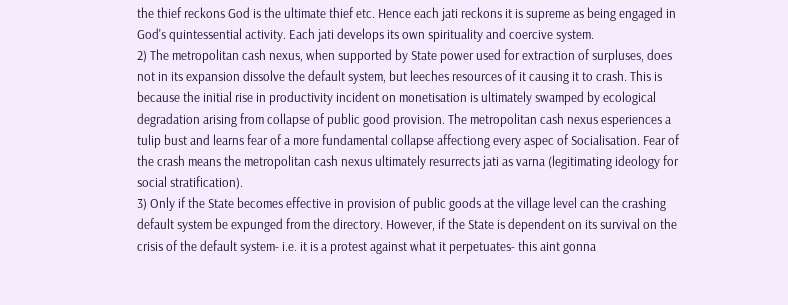the thief reckons God is the ultimate thief etc. Hence each jati reckons it is supreme as being engaged in God's quintessential activity. Each jati develops its own spirituality and coercive system.
2) The metropolitan cash nexus, when supported by State power used for extraction of surpluses, does not in its expansion dissolve the default system, but leeches resources of it causing it to crash. This is because the initial rise in productivity incident on monetisation is ultimately swamped by ecological degradation arising from collapse of public good provision. The metropolitan cash nexus esperiences a tulip bust and learns fear of a more fundamental collapse affectiong every aspec of Socialisation. Fear of the crash means the metropolitan cash nexus ultimately resurrects jati as varna (legitimating ideology for social stratification).
3) Only if the State becomes effective in provision of public goods at the village level can the crashing default system be expunged from the directory. However, if the State is dependent on its survival on the crisis of the default system- i.e. it is a protest against what it perpetuates- this aint gonna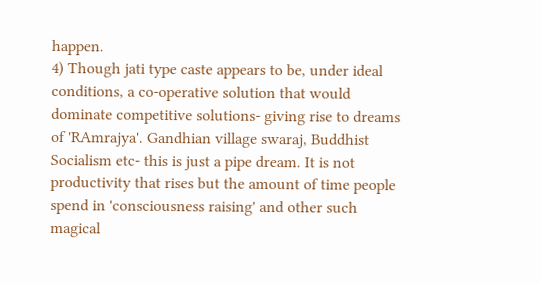happen.
4) Though jati type caste appears to be, under ideal conditions, a co-operative solution that would dominate competitive solutions- giving rise to dreams of 'RAmrajya'. Gandhian village swaraj, Buddhist Socialism etc- this is just a pipe dream. It is not productivity that rises but the amount of time people spend in 'consciousness raising' and other such magical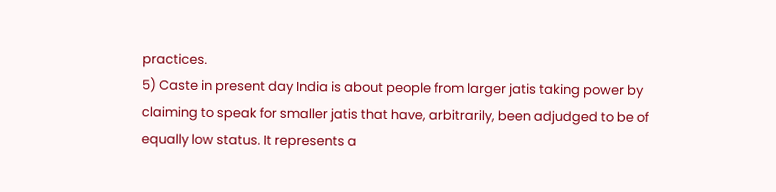practices.
5) Caste in present day India is about people from larger jatis taking power by claiming to speak for smaller jatis that have, arbitrarily, been adjudged to be of equally low status. It represents a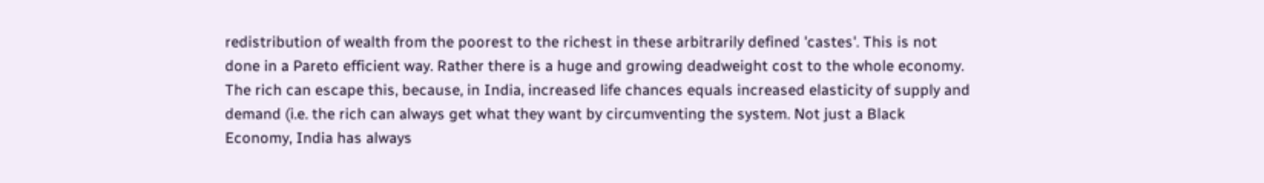redistribution of wealth from the poorest to the richest in these arbitrarily defined 'castes'. This is not done in a Pareto efficient way. Rather there is a huge and growing deadweight cost to the whole economy. The rich can escape this, because, in India, increased life chances equals increased elasticity of supply and demand (i.e. the rich can always get what they want by circumventing the system. Not just a Black Economy, India has always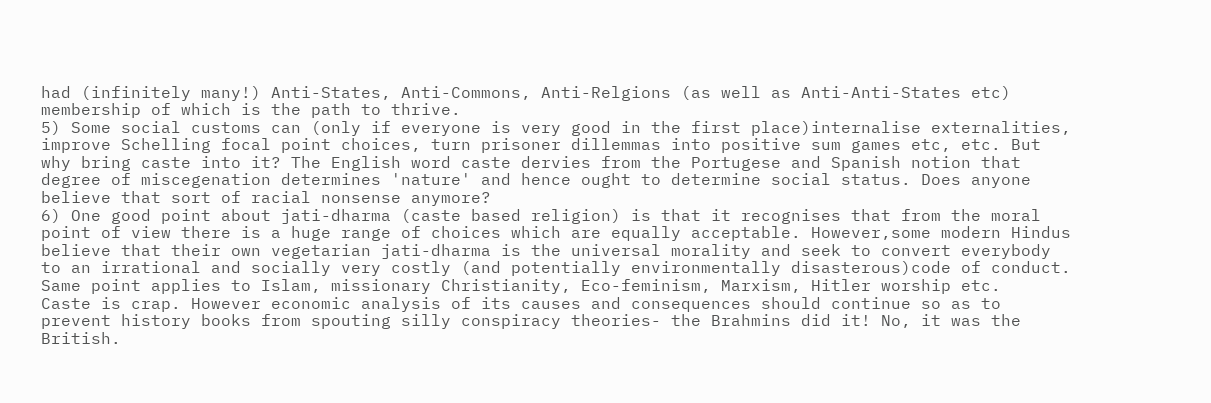had (infinitely many!) Anti-States, Anti-Commons, Anti-Relgions (as well as Anti-Anti-States etc) membership of which is the path to thrive.
5) Some social customs can (only if everyone is very good in the first place)internalise externalities, improve Schelling focal point choices, turn prisoner dillemmas into positive sum games etc, etc. But why bring caste into it? The English word caste dervies from the Portugese and Spanish notion that degree of miscegenation determines 'nature' and hence ought to determine social status. Does anyone believe that sort of racial nonsense anymore?
6) One good point about jati-dharma (caste based religion) is that it recognises that from the moral point of view there is a huge range of choices which are equally acceptable. However,some modern Hindus believe that their own vegetarian jati-dharma is the universal morality and seek to convert everybody to an irrational and socially very costly (and potentially environmentally disasterous)code of conduct. Same point applies to Islam, missionary Christianity, Eco-feminism, Marxism, Hitler worship etc.
Caste is crap. However economic analysis of its causes and consequences should continue so as to prevent history books from spouting silly conspiracy theories- the Brahmins did it! No, it was the British.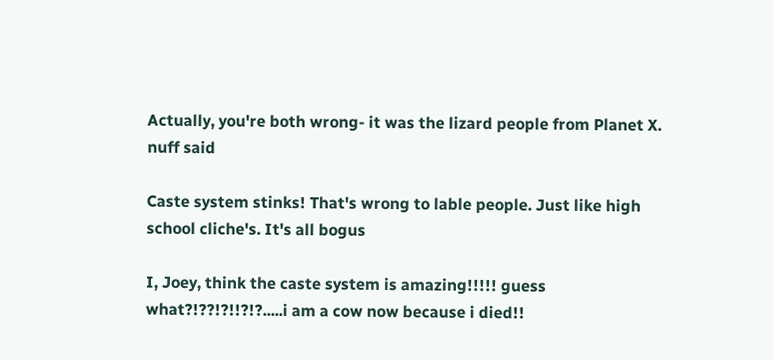Actually, you're both wrong- it was the lizard people from Planet X.
nuff said

Caste system stinks! That's wrong to lable people. Just like high school cliche's. It's all bogus

I, Joey, think the caste system is amazing!!!!! guess what?!??!?!!?!?.....i am a cow now because i died!!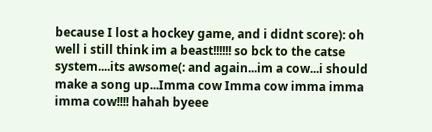because I lost a hockey game, and i didnt score): oh well i still think im a beast!!!!!! so bck to the catse system....its awsome(: and again...im a cow...i should make a song up...Imma cow Imma cow imma imma imma cow!!!! hahah byeee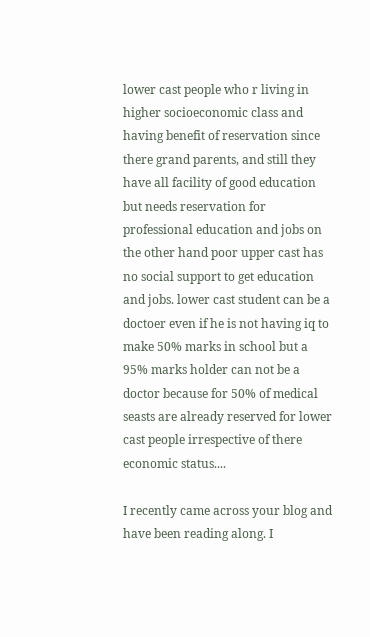lower cast people who r living in higher socioeconomic class and having benefit of reservation since there grand parents, and still they have all facility of good education but needs reservation for professional education and jobs on the other hand poor upper cast has no social support to get education and jobs. lower cast student can be a doctoer even if he is not having iq to make 50% marks in school but a 95% marks holder can not be a doctor because for 50% of medical seasts are already reserved for lower cast people irrespective of there economic status....

I recently came across your blog and have been reading along. I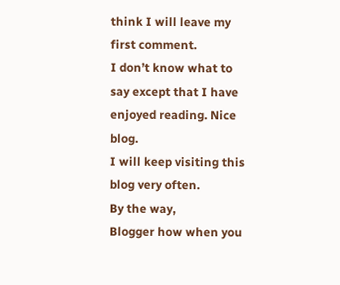think I will leave my first comment.
I don’t know what to say except that I have enjoyed reading. Nice blog.
I will keep visiting this blog very often.
By the way,
Blogger how when you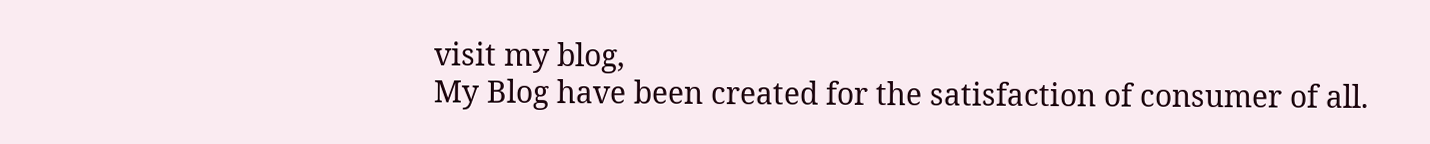visit my blog,
My Blog have been created for the satisfaction of consumer of all.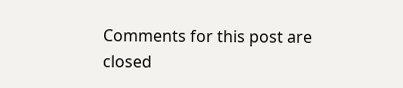Comments for this post are closed